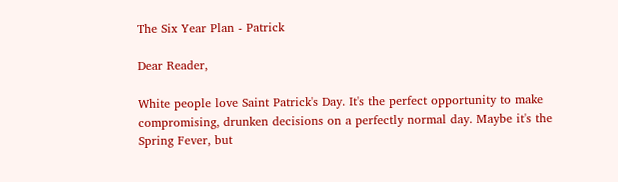The Six Year Plan - Patrick

Dear Reader,

White people love Saint Patrick's Day. It's the perfect opportunity to make compromising, drunken decisions on a perfectly normal day. Maybe it's the Spring Fever, but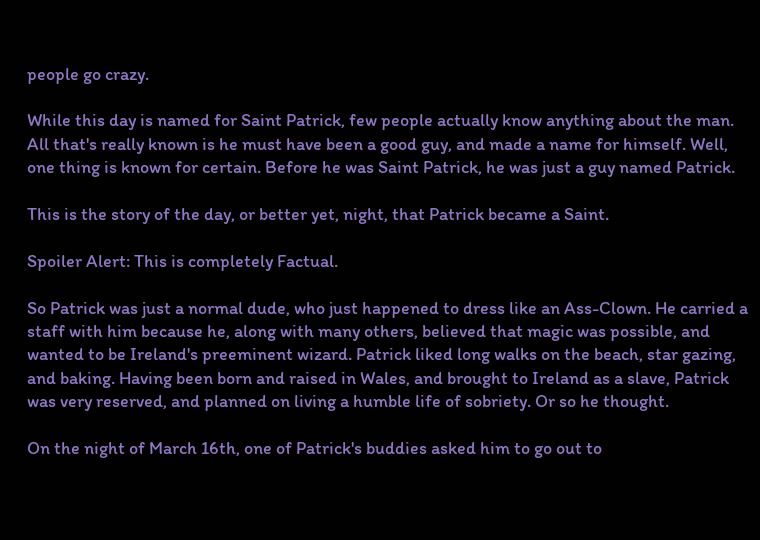people go crazy.

While this day is named for Saint Patrick, few people actually know anything about the man. All that's really known is he must have been a good guy, and made a name for himself. Well, one thing is known for certain. Before he was Saint Patrick, he was just a guy named Patrick.

This is the story of the day, or better yet, night, that Patrick became a Saint.

Spoiler Alert: This is completely Factual.

So Patrick was just a normal dude, who just happened to dress like an Ass-Clown. He carried a staff with him because he, along with many others, believed that magic was possible, and wanted to be Ireland's preeminent wizard. Patrick liked long walks on the beach, star gazing, and baking. Having been born and raised in Wales, and brought to Ireland as a slave, Patrick was very reserved, and planned on living a humble life of sobriety. Or so he thought.

On the night of March 16th, one of Patrick's buddies asked him to go out to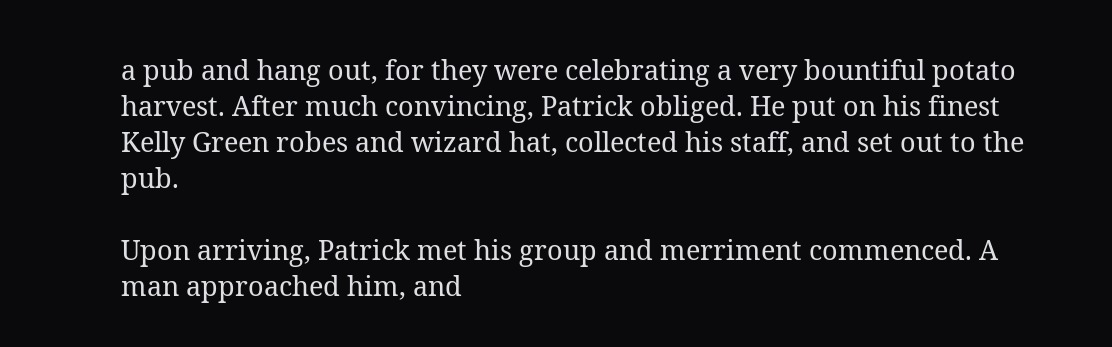a pub and hang out, for they were celebrating a very bountiful potato harvest. After much convincing, Patrick obliged. He put on his finest Kelly Green robes and wizard hat, collected his staff, and set out to the pub.

Upon arriving, Patrick met his group and merriment commenced. A man approached him, and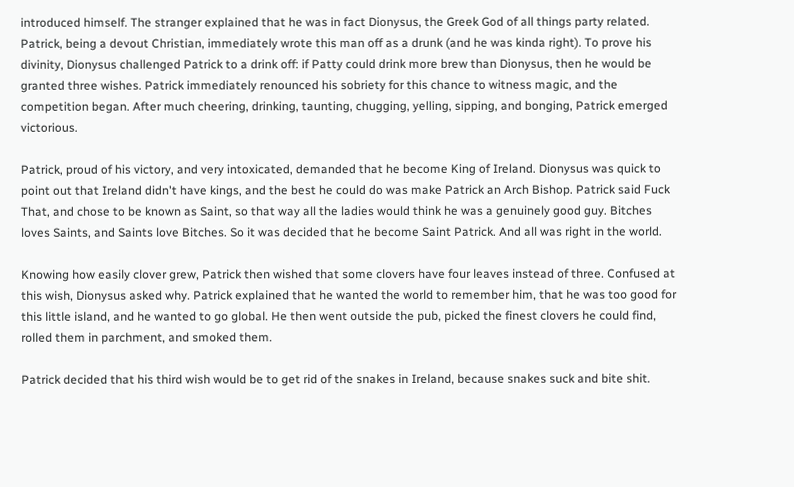introduced himself. The stranger explained that he was in fact Dionysus, the Greek God of all things party related. Patrick, being a devout Christian, immediately wrote this man off as a drunk (and he was kinda right). To prove his divinity, Dionysus challenged Patrick to a drink off: if Patty could drink more brew than Dionysus, then he would be granted three wishes. Patrick immediately renounced his sobriety for this chance to witness magic, and the competition began. After much cheering, drinking, taunting, chugging, yelling, sipping, and bonging, Patrick emerged victorious.

Patrick, proud of his victory, and very intoxicated, demanded that he become King of Ireland. Dionysus was quick to point out that Ireland didn't have kings, and the best he could do was make Patrick an Arch Bishop. Patrick said Fuck That, and chose to be known as Saint, so that way all the ladies would think he was a genuinely good guy. Bitches loves Saints, and Saints love Bitches. So it was decided that he become Saint Patrick. And all was right in the world.

Knowing how easily clover grew, Patrick then wished that some clovers have four leaves instead of three. Confused at this wish, Dionysus asked why. Patrick explained that he wanted the world to remember him, that he was too good for this little island, and he wanted to go global. He then went outside the pub, picked the finest clovers he could find, rolled them in parchment, and smoked them.

Patrick decided that his third wish would be to get rid of the snakes in Ireland, because snakes suck and bite shit.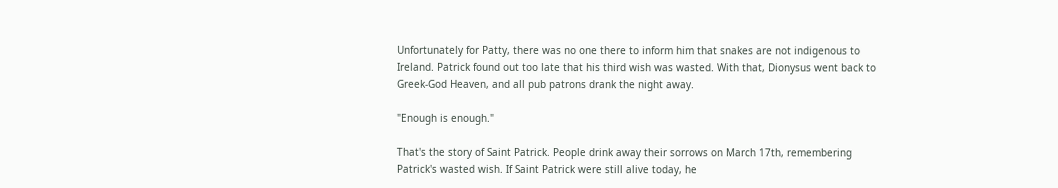Unfortunately for Patty, there was no one there to inform him that snakes are not indigenous to Ireland. Patrick found out too late that his third wish was wasted. With that, Dionysus went back to Greek-God Heaven, and all pub patrons drank the night away.

"Enough is enough."

That's the story of Saint Patrick. People drink away their sorrows on March 17th, remembering Patrick's wasted wish. If Saint Patrick were still alive today, he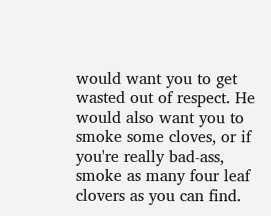would want you to get wasted out of respect. He would also want you to smoke some cloves, or if you're really bad-ass, smoke as many four leaf clovers as you can find.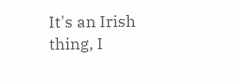It's an Irish thing, I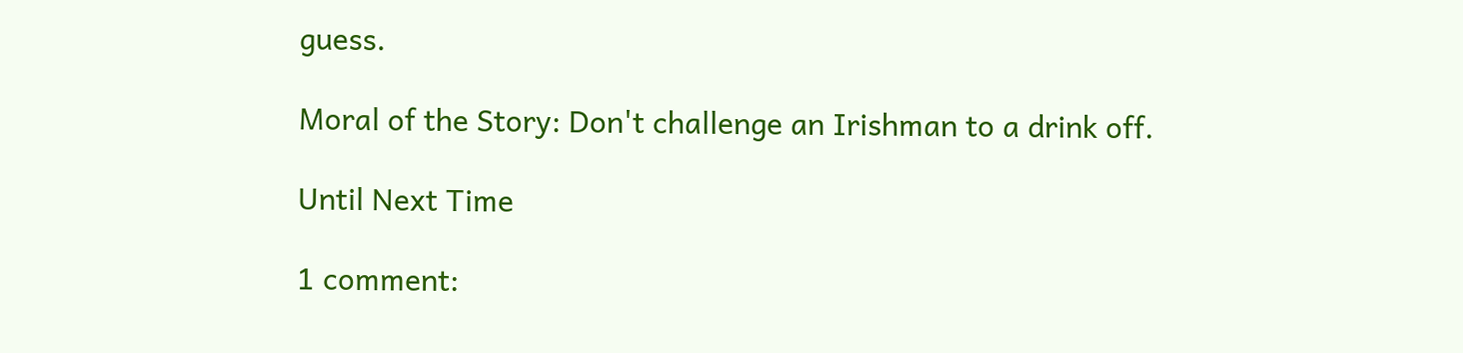guess.

Moral of the Story: Don't challenge an Irishman to a drink off.

Until Next Time

1 comment: